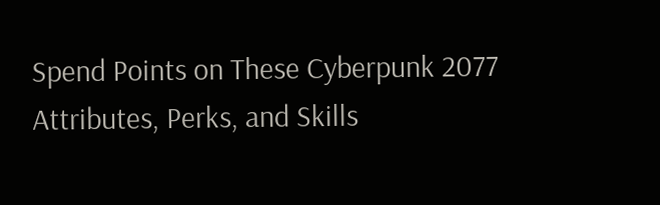Spend Points on These Cyberpunk 2077 Attributes, Perks, and Skills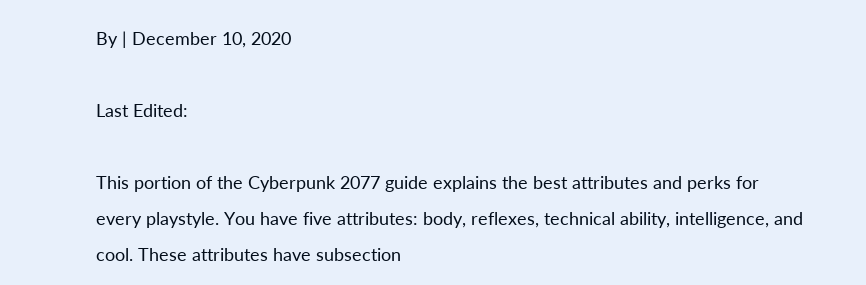By | December 10, 2020

Last Edited:

This portion of the Cyberpunk 2077 guide explains the best attributes and perks for every playstyle. You have five attributes: body, reflexes, technical ability, intelligence, and cool. These attributes have subsection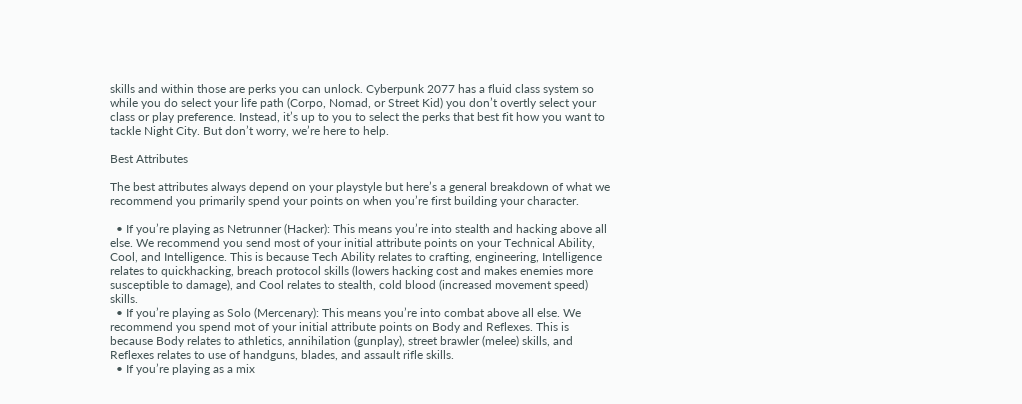skills and within those are perks you can unlock. Cyberpunk 2077 has a fluid class system so while you do select your life path (Corpo, Nomad, or Street Kid) you don’t overtly select your class or play preference. Instead, it’s up to you to select the perks that best fit how you want to tackle Night City. But don’t worry, we’re here to help.

Best Attributes

The best attributes always depend on your playstyle but here’s a general breakdown of what we recommend you primarily spend your points on when you’re first building your character.

  • If you’re playing as Netrunner (Hacker): This means you’re into stealth and hacking above all else. We recommend you send most of your initial attribute points on your Technical Ability, Cool, and Intelligence. This is because Tech Ability relates to crafting, engineering, Intelligence relates to quickhacking, breach protocol skills (lowers hacking cost and makes enemies more susceptible to damage), and Cool relates to stealth, cold blood (increased movement speed) skills.
  • If you’re playing as Solo (Mercenary): This means you’re into combat above all else. We recommend you spend mot of your initial attribute points on Body and Reflexes. This is because Body relates to athletics, annihilation (gunplay), street brawler (melee) skills, and Reflexes relates to use of handguns, blades, and assault rifle skills.
  • If you’re playing as a mix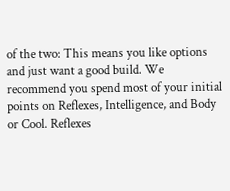of the two: This means you like options and just want a good build. We recommend you spend most of your initial points on Reflexes, Intelligence, and Body or Cool. Reflexes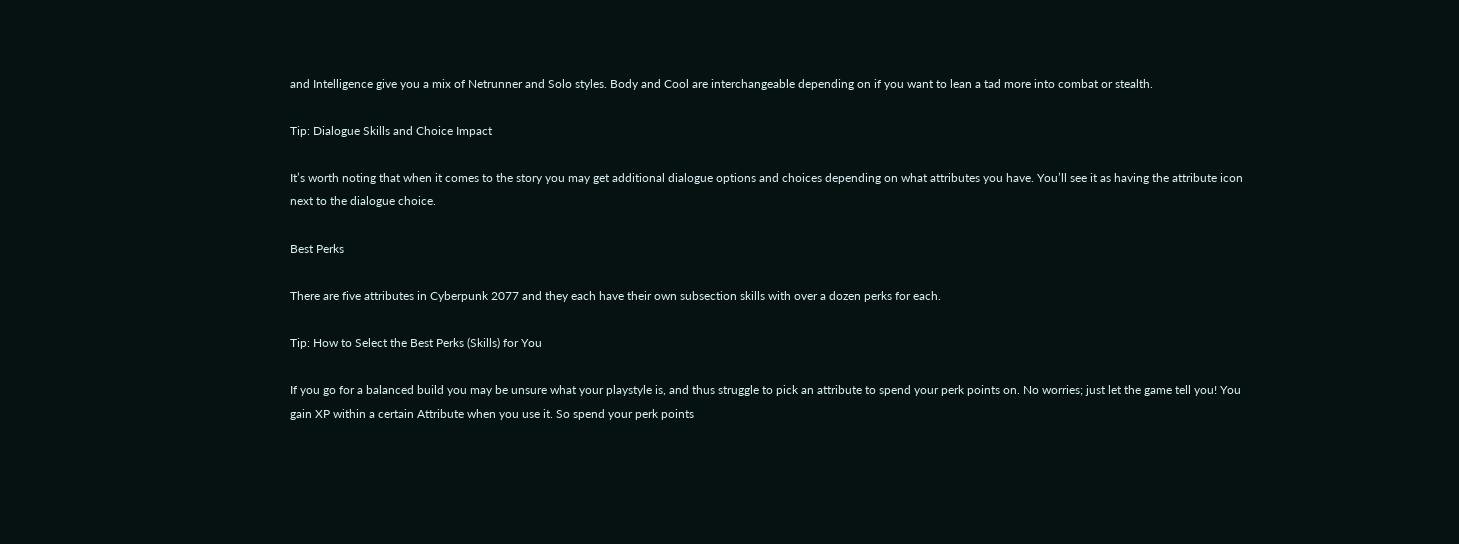and Intelligence give you a mix of Netrunner and Solo styles. Body and Cool are interchangeable depending on if you want to lean a tad more into combat or stealth.

Tip: Dialogue Skills and Choice Impact

It’s worth noting that when it comes to the story you may get additional dialogue options and choices depending on what attributes you have. You’ll see it as having the attribute icon next to the dialogue choice.

Best Perks

There are five attributes in Cyberpunk 2077 and they each have their own subsection skills with over a dozen perks for each.

Tip: How to Select the Best Perks (Skills) for You

If you go for a balanced build you may be unsure what your playstyle is, and thus struggle to pick an attribute to spend your perk points on. No worries; just let the game tell you! You gain XP within a certain Attribute when you use it. So spend your perk points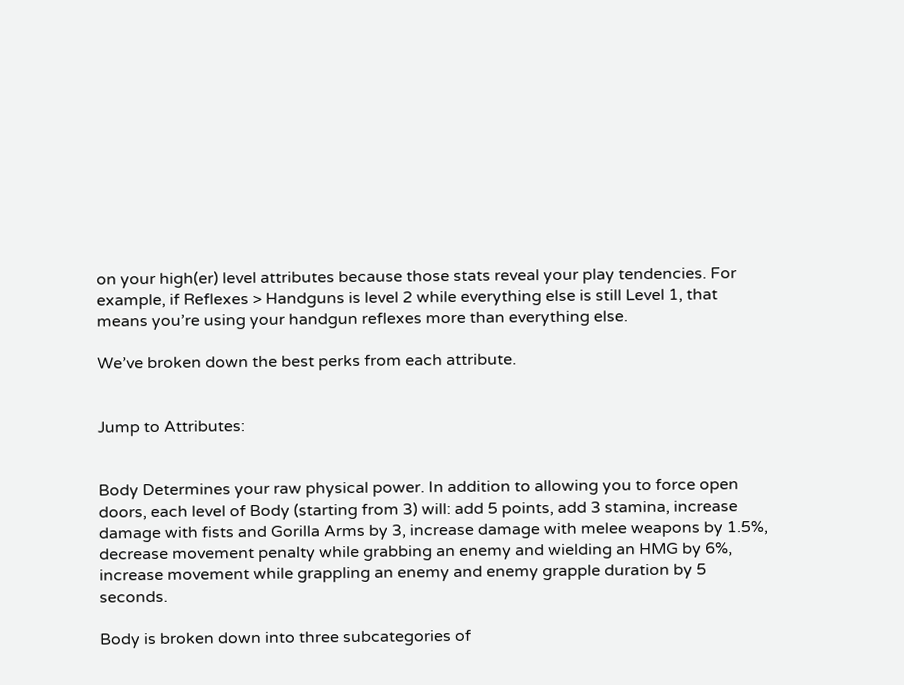on your high(er) level attributes because those stats reveal your play tendencies. For example, if Reflexes > Handguns is level 2 while everything else is still Level 1, that means you’re using your handgun reflexes more than everything else.

We’ve broken down the best perks from each attribute.


Jump to Attributes:


Body Determines your raw physical power. In addition to allowing you to force open doors, each level of Body (starting from 3) will: add 5 points, add 3 stamina, increase damage with fists and Gorilla Arms by 3, increase damage with melee weapons by 1.5%, decrease movement penalty while grabbing an enemy and wielding an HMG by 6%, increase movement while grappling an enemy and enemy grapple duration by 5 seconds.

Body is broken down into three subcategories of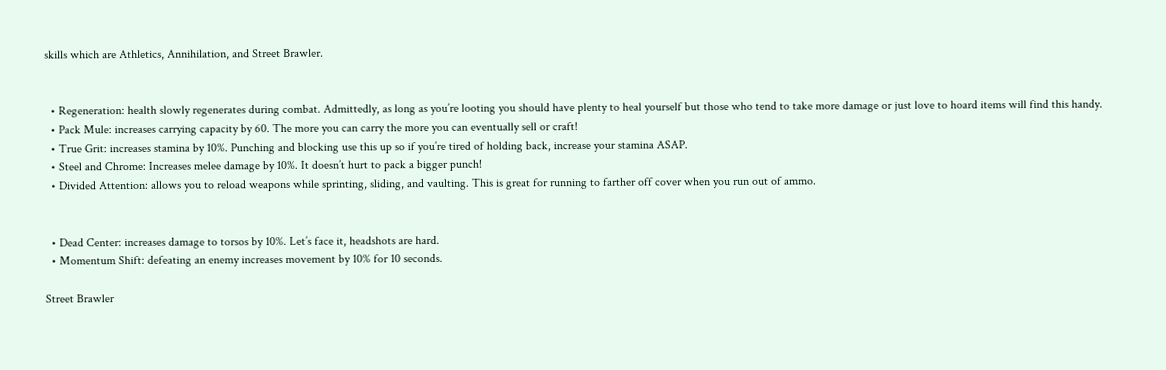skills which are Athletics, Annihilation, and Street Brawler.


  • Regeneration: health slowly regenerates during combat. Admittedly, as long as you’re looting you should have plenty to heal yourself but those who tend to take more damage or just love to hoard items will find this handy.
  • Pack Mule: increases carrying capacity by 60. The more you can carry the more you can eventually sell or craft!
  • True Grit: increases stamina by 10%. Punching and blocking use this up so if you’re tired of holding back, increase your stamina ASAP.
  • Steel and Chrome: Increases melee damage by 10%. It doesn’t hurt to pack a bigger punch!
  • Divided Attention: allows you to reload weapons while sprinting, sliding, and vaulting. This is great for running to farther off cover when you run out of ammo.


  • Dead Center: increases damage to torsos by 10%. Let’s face it, headshots are hard.
  • Momentum Shift: defeating an enemy increases movement by 10% for 10 seconds.

Street Brawler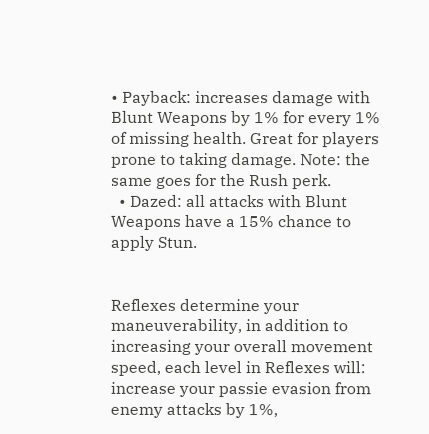• Payback: increases damage with Blunt Weapons by 1% for every 1% of missing health. Great for players prone to taking damage. Note: the same goes for the Rush perk.
  • Dazed: all attacks with Blunt Weapons have a 15% chance to apply Stun.


Reflexes determine your maneuverability, in addition to increasing your overall movement speed, each level in Reflexes will: increase your passie evasion from enemy attacks by 1%,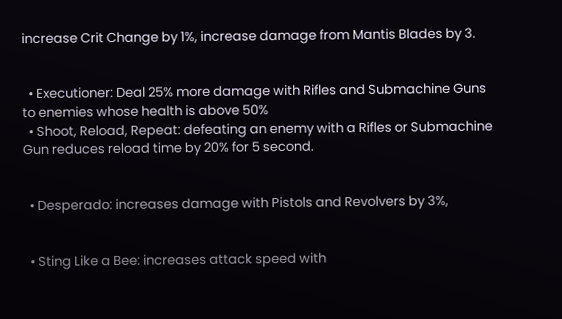increase Crit Change by 1%, increase damage from Mantis Blades by 3.


  • Executioner: Deal 25% more damage with Rifles and Submachine Guns to enemies whose health is above 50%
  • Shoot, Reload, Repeat: defeating an enemy with a Rifles or Submachine Gun reduces reload time by 20% for 5 second.


  • Desperado: increases damage with Pistols and Revolvers by 3%,


  • Sting Like a Bee: increases attack speed with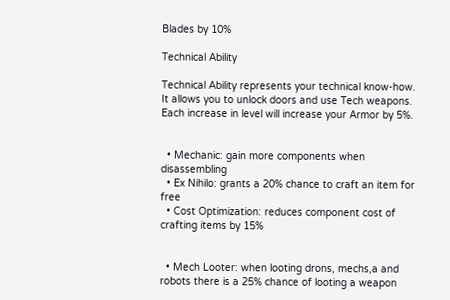Blades by 10%

Technical Ability

Technical Ability represents your technical know-how. It allows you to unlock doors and use Tech weapons. Each increase in level will increase your Armor by 5%.


  • Mechanic: gain more components when disassembling
  • Ex Nihilo: grants a 20% chance to craft an item for free
  • Cost Optimization: reduces component cost of crafting items by 15%


  • Mech Looter: when looting drons, mechs,a and robots there is a 25% chance of looting a weapon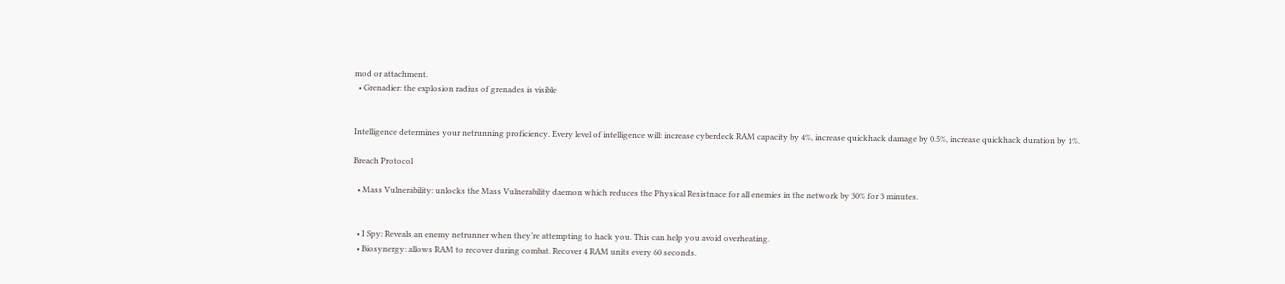mod or attachment.
  • Grenadier: the explosion radius of grenades is visible


Intelligence determines your netrunning proficiency. Every level of intelligence will: increase cyberdeck RAM capacity by 4%, increase quickhack damage by 0.5%, increase quickhack duration by 1%.

Breach Protocol

  • Mass Vulnerability: unlocks the Mass Vulnerability daemon which reduces the Physical Resistnace for all enemies in the network by 30% for 3 minutes.


  • I Spy: Reveals an enemy netrunner when they’re attempting to hack you. This can help you avoid overheating.
  • Biosynergy: allows RAM to recover during combat. Recover 4 RAM units every 60 seconds.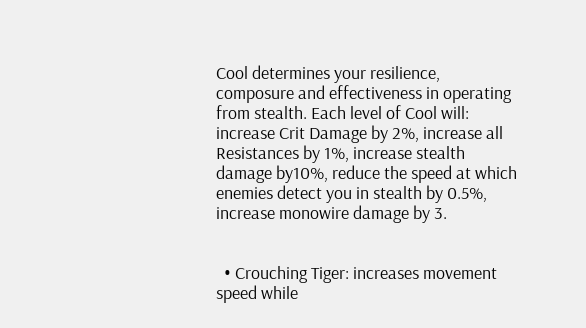Cool determines your resilience, composure and effectiveness in operating from stealth. Each level of Cool will: increase Crit Damage by 2%, increase all Resistances by 1%, increase stealth damage by10%, reduce the speed at which enemies detect you in stealth by 0.5%, increase monowire damage by 3.


  • Crouching Tiger: increases movement speed while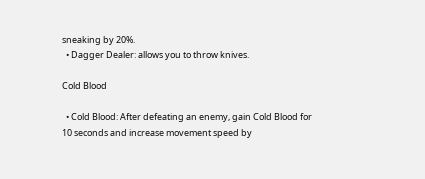sneaking by 20%.
  • Dagger Dealer: allows you to throw knives.

Cold Blood

  • Cold Blood: After defeating an enemy, gain Cold Blood for 10 seconds and increase movement speed by